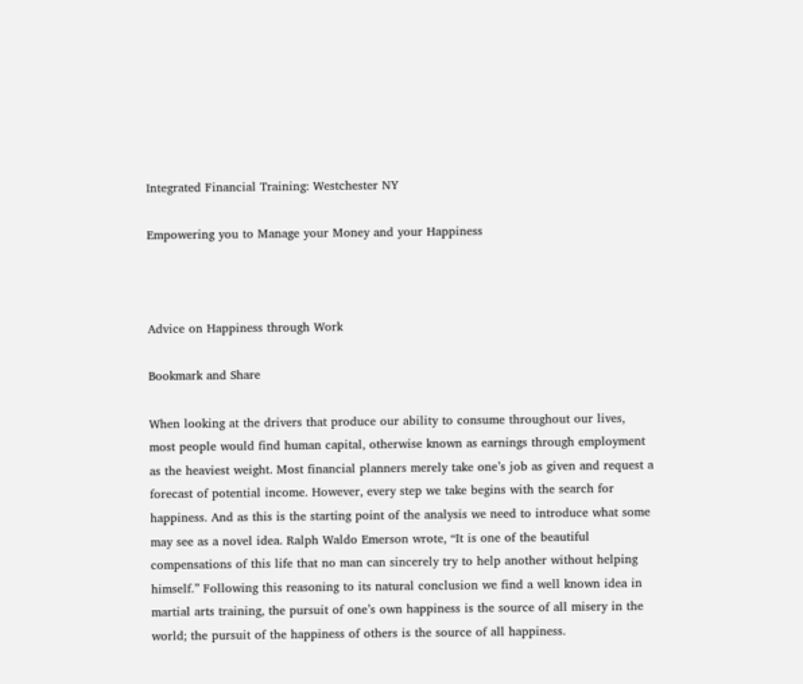Integrated Financial Training: Westchester NY

Empowering you to Manage your Money and your Happiness



Advice on Happiness through Work

Bookmark and Share

When looking at the drivers that produce our ability to consume throughout our lives, most people would find human capital, otherwise known as earnings through employment as the heaviest weight. Most financial planners merely take one’s job as given and request a forecast of potential income. However, every step we take begins with the search for happiness. And as this is the starting point of the analysis we need to introduce what some may see as a novel idea. Ralph Waldo Emerson wrote, “It is one of the beautiful compensations of this life that no man can sincerely try to help another without helping himself.” Following this reasoning to its natural conclusion we find a well known idea in martial arts training, the pursuit of one’s own happiness is the source of all misery in the world; the pursuit of the happiness of others is the source of all happiness.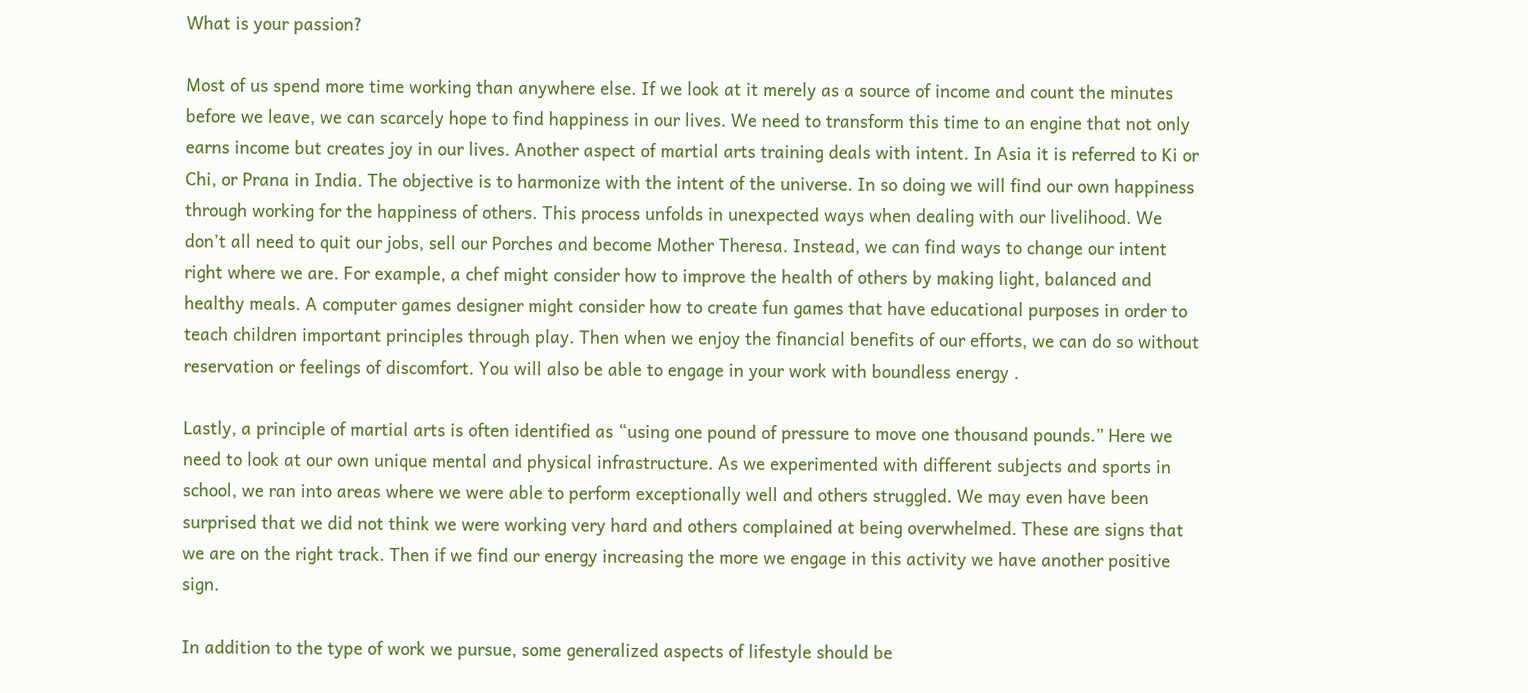What is your passion?

Most of us spend more time working than anywhere else. If we look at it merely as a source of income and count the minutes before we leave, we can scarcely hope to find happiness in our lives. We need to transform this time to an engine that not only earns income but creates joy in our lives. Another aspect of martial arts training deals with intent. In Asia it is referred to Ki or Chi, or Prana in India. The objective is to harmonize with the intent of the universe. In so doing we will find our own happiness through working for the happiness of others. This process unfolds in unexpected ways when dealing with our livelihood. We don’t all need to quit our jobs, sell our Porches and become Mother Theresa. Instead, we can find ways to change our intent right where we are. For example, a chef might consider how to improve the health of others by making light, balanced and healthy meals. A computer games designer might consider how to create fun games that have educational purposes in order to teach children important principles through play. Then when we enjoy the financial benefits of our efforts, we can do so without reservation or feelings of discomfort. You will also be able to engage in your work with boundless energy .

Lastly, a principle of martial arts is often identified as “using one pound of pressure to move one thousand pounds.” Here we need to look at our own unique mental and physical infrastructure. As we experimented with different subjects and sports in school, we ran into areas where we were able to perform exceptionally well and others struggled. We may even have been surprised that we did not think we were working very hard and others complained at being overwhelmed. These are signs that we are on the right track. Then if we find our energy increasing the more we engage in this activity we have another positive sign.

In addition to the type of work we pursue, some generalized aspects of lifestyle should be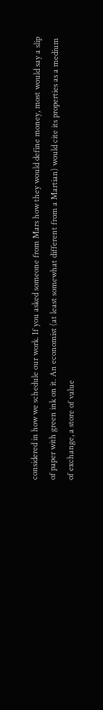considered in how we schedule our work. If you asked someone from Mars how they would define money, most would say a slip of paper with green ink on it. An economist (at least somewhat different from a Martian) would cite its properties as a medium of exchange, a store of value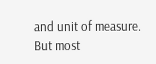and unit of measure. But most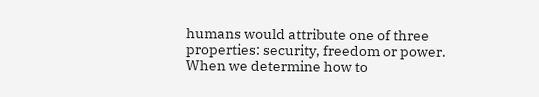humans would attribute one of three properties: security, freedom or power. When we determine how to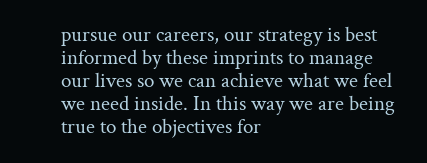pursue our careers, our strategy is best informed by these imprints to manage our lives so we can achieve what we feel we need inside. In this way we are being true to the objectives for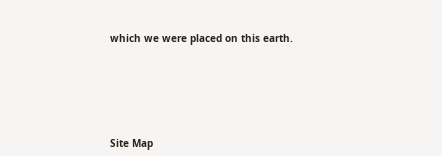which we were placed on this earth.






Site Map